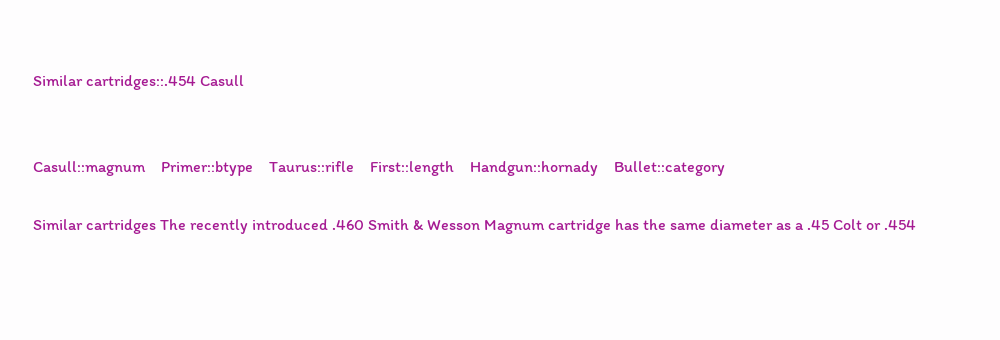Similar cartridges::.454 Casull


Casull::magnum    Primer::btype    Taurus::rifle    First::length    Handgun::hornady    Bullet::category

Similar cartridges The recently introduced .460 Smith & Wesson Magnum cartridge has the same diameter as a .45 Colt or .454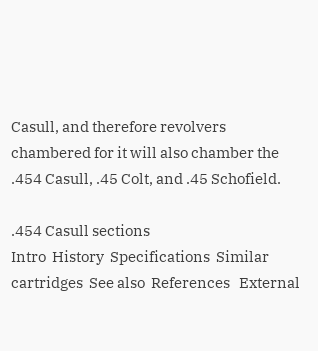Casull, and therefore revolvers chambered for it will also chamber the .454 Casull, .45 Colt, and .45 Schofield.

.454 Casull sections
Intro  History  Specifications  Similar cartridges  See also  References   External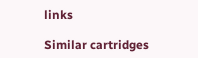links

Similar cartridges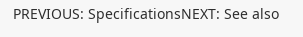PREVIOUS: SpecificationsNEXT: See also